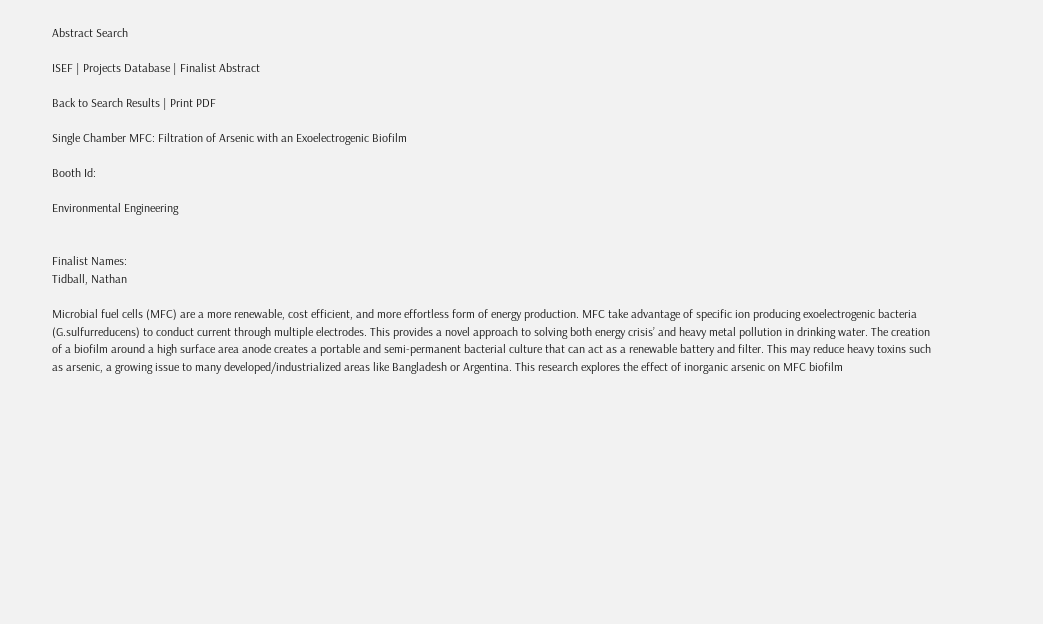Abstract Search

ISEF | Projects Database | Finalist Abstract

Back to Search Results | Print PDF

Single Chamber MFC: Filtration of Arsenic with an Exoelectrogenic Biofilm

Booth Id:

Environmental Engineering


Finalist Names:
Tidball, Nathan

Microbial fuel cells (MFC) are a more renewable, cost efficient, and more effortless form of energy production. MFC take advantage of specific ion producing exoelectrogenic bacteria (G.sulfurreducens) to conduct current through multiple electrodes. This provides a novel approach to solving both energy crisis’ and heavy metal pollution in drinking water. The creation of a biofilm around a high surface area anode creates a portable and semi-permanent bacterial culture that can act as a renewable battery and filter. This may reduce heavy toxins such as arsenic, a growing issue to many developed/industrialized areas like Bangladesh or Argentina. This research explores the effect of inorganic arsenic on MFC biofilm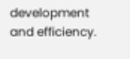development and efficiency.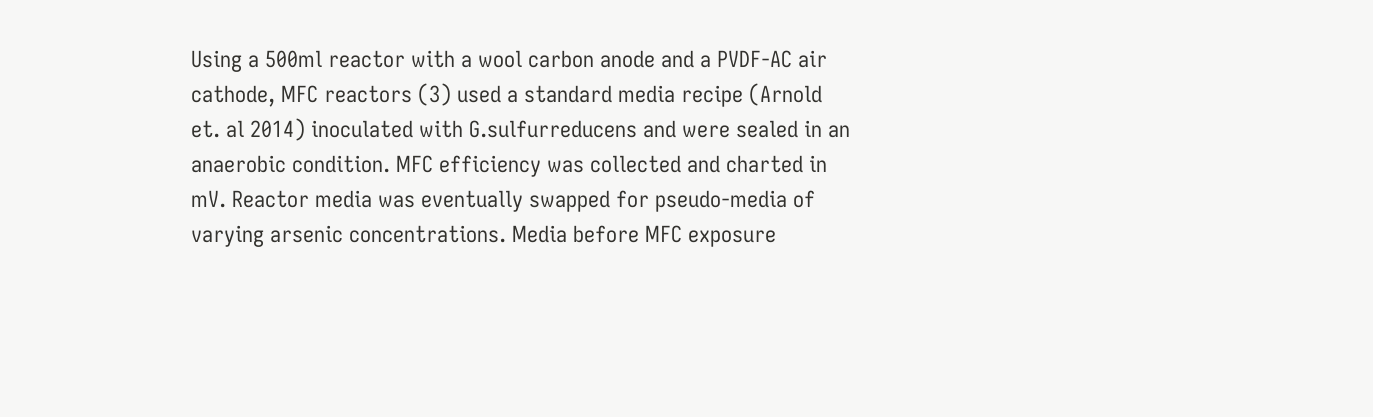Using a 500ml reactor with a wool carbon anode and a PVDF-AC air cathode, MFC reactors (3) used a standard media recipe (Arnold et. al 2014) inoculated with G.sulfurreducens and were sealed in an anaerobic condition. MFC efficiency was collected and charted in mV. Reactor media was eventually swapped for pseudo-media of varying arsenic concentrations. Media before MFC exposure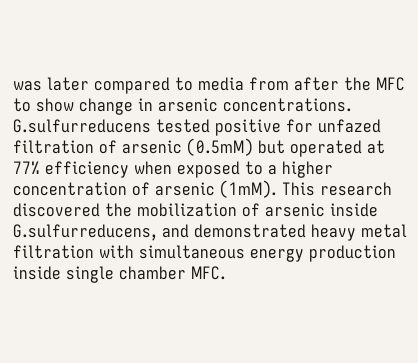was later compared to media from after the MFC to show change in arsenic concentrations. G.sulfurreducens tested positive for unfazed filtration of arsenic (0.5mM) but operated at 77% efficiency when exposed to a higher concentration of arsenic (1mM). This research discovered the mobilization of arsenic inside G.sulfurreducens, and demonstrated heavy metal filtration with simultaneous energy production inside single chamber MFC.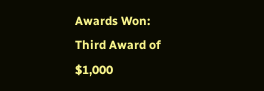Awards Won:
Third Award of $1,000